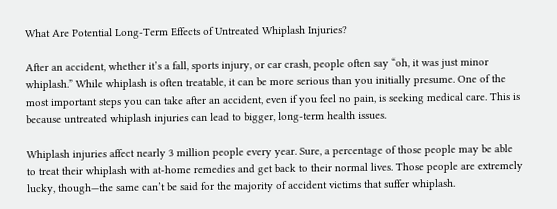What Are Potential Long-Term Effects of Untreated Whiplash Injuries?

After an accident, whether it’s a fall, sports injury, or car crash, people often say “oh, it was just minor whiplash.” While whiplash is often treatable, it can be more serious than you initially presume. One of the most important steps you can take after an accident, even if you feel no pain, is seeking medical care. This is because untreated whiplash injuries can lead to bigger, long-term health issues.

Whiplash injuries affect nearly 3 million people every year. Sure, a percentage of those people may be able to treat their whiplash with at-home remedies and get back to their normal lives. Those people are extremely lucky, though—the same can’t be said for the majority of accident victims that suffer whiplash.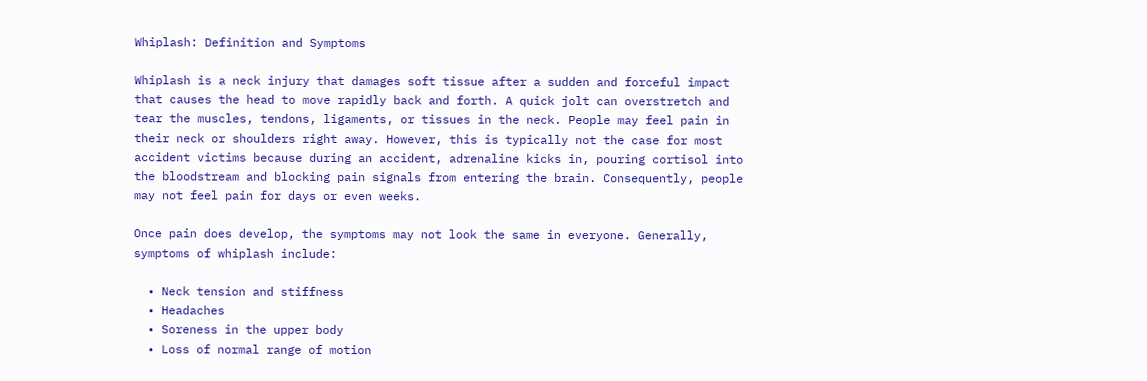Whiplash: Definition and Symptoms

Whiplash is a neck injury that damages soft tissue after a sudden and forceful impact that causes the head to move rapidly back and forth. A quick jolt can overstretch and tear the muscles, tendons, ligaments, or tissues in the neck. People may feel pain in their neck or shoulders right away. However, this is typically not the case for most accident victims because during an accident, adrenaline kicks in, pouring cortisol into the bloodstream and blocking pain signals from entering the brain. Consequently, people may not feel pain for days or even weeks.

Once pain does develop, the symptoms may not look the same in everyone. Generally, symptoms of whiplash include:

  • Neck tension and stiffness
  • Headaches
  • Soreness in the upper body
  • Loss of normal range of motion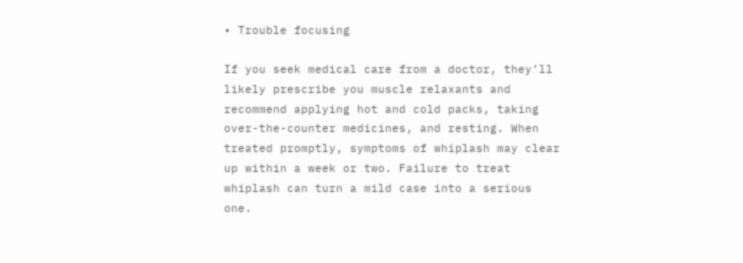• Trouble focusing

If you seek medical care from a doctor, they’ll likely prescribe you muscle relaxants and recommend applying hot and cold packs, taking over-the-counter medicines, and resting. When treated promptly, symptoms of whiplash may clear up within a week or two. Failure to treat whiplash can turn a mild case into a serious one.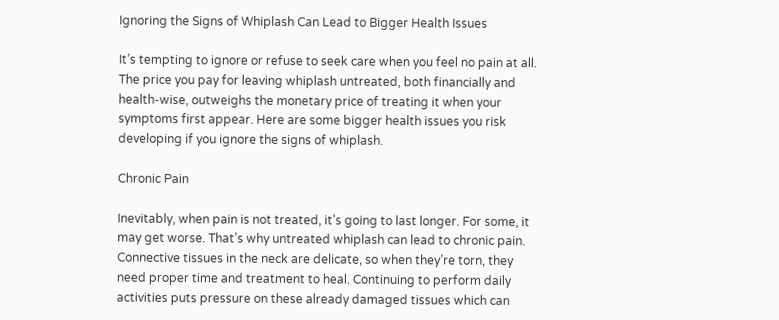Ignoring the Signs of Whiplash Can Lead to Bigger Health Issues

It’s tempting to ignore or refuse to seek care when you feel no pain at all. The price you pay for leaving whiplash untreated, both financially and health-wise, outweighs the monetary price of treating it when your symptoms first appear. Here are some bigger health issues you risk developing if you ignore the signs of whiplash.

Chronic Pain

Inevitably, when pain is not treated, it’s going to last longer. For some, it may get worse. That’s why untreated whiplash can lead to chronic pain. Connective tissues in the neck are delicate, so when they’re torn, they need proper time and treatment to heal. Continuing to perform daily activities puts pressure on these already damaged tissues which can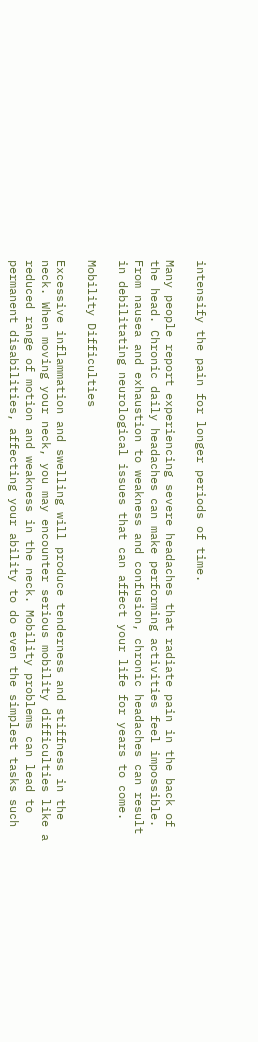intensify the pain for longer periods of time.

Many people report experiencing severe headaches that radiate pain in the back of the head. Chronic daily headaches can make performing activities feel impossible. From nausea and exhaustion to weakness and confusion, chronic headaches can result in debilitating neurological issues that can affect your life for years to come.

Mobility Difficulties

Excessive inflammation and swelling will produce tenderness and stiffness in the neck. When moving your neck, you may encounter serious mobility difficulties like a reduced range of motion and weakness in the neck. Mobility problems can lead to permanent disabilities, affecting your ability to do even the simplest tasks such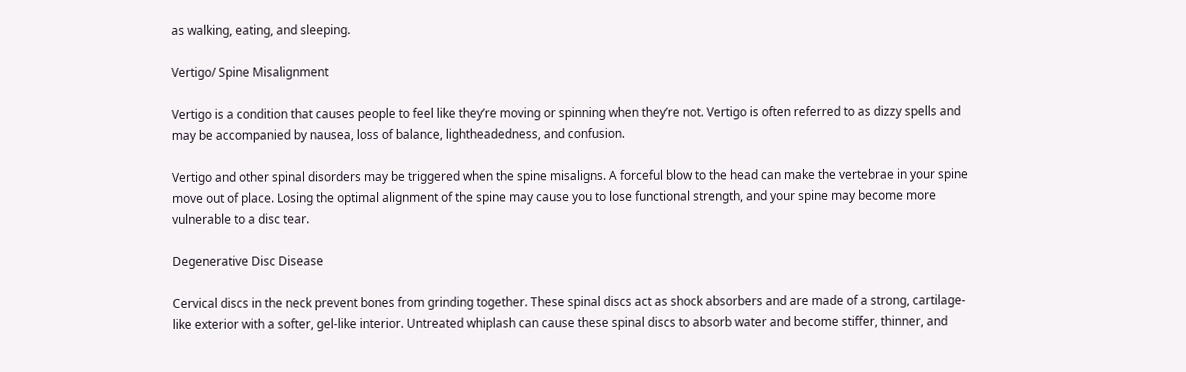as walking, eating, and sleeping.

Vertigo/ Spine Misalignment

Vertigo is a condition that causes people to feel like they’re moving or spinning when they’re not. Vertigo is often referred to as dizzy spells and may be accompanied by nausea, loss of balance, lightheadedness, and confusion.

Vertigo and other spinal disorders may be triggered when the spine misaligns. A forceful blow to the head can make the vertebrae in your spine move out of place. Losing the optimal alignment of the spine may cause you to lose functional strength, and your spine may become more vulnerable to a disc tear.

Degenerative Disc Disease

Cervical discs in the neck prevent bones from grinding together. These spinal discs act as shock absorbers and are made of a strong, cartilage-like exterior with a softer, gel-like interior. Untreated whiplash can cause these spinal discs to absorb water and become stiffer, thinner, and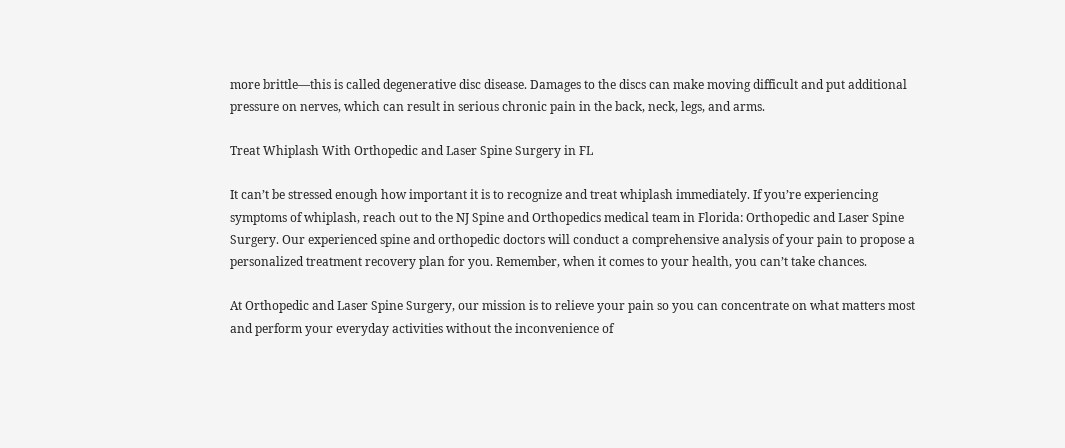more brittle—this is called degenerative disc disease. Damages to the discs can make moving difficult and put additional pressure on nerves, which can result in serious chronic pain in the back, neck, legs, and arms.

Treat Whiplash With Orthopedic and Laser Spine Surgery in FL

It can’t be stressed enough how important it is to recognize and treat whiplash immediately. If you’re experiencing symptoms of whiplash, reach out to the NJ Spine and Orthopedics medical team in Florida: Orthopedic and Laser Spine Surgery. Our experienced spine and orthopedic doctors will conduct a comprehensive analysis of your pain to propose a personalized treatment recovery plan for you. Remember, when it comes to your health, you can’t take chances.

At Orthopedic and Laser Spine Surgery, our mission is to relieve your pain so you can concentrate on what matters most and perform your everyday activities without the inconvenience of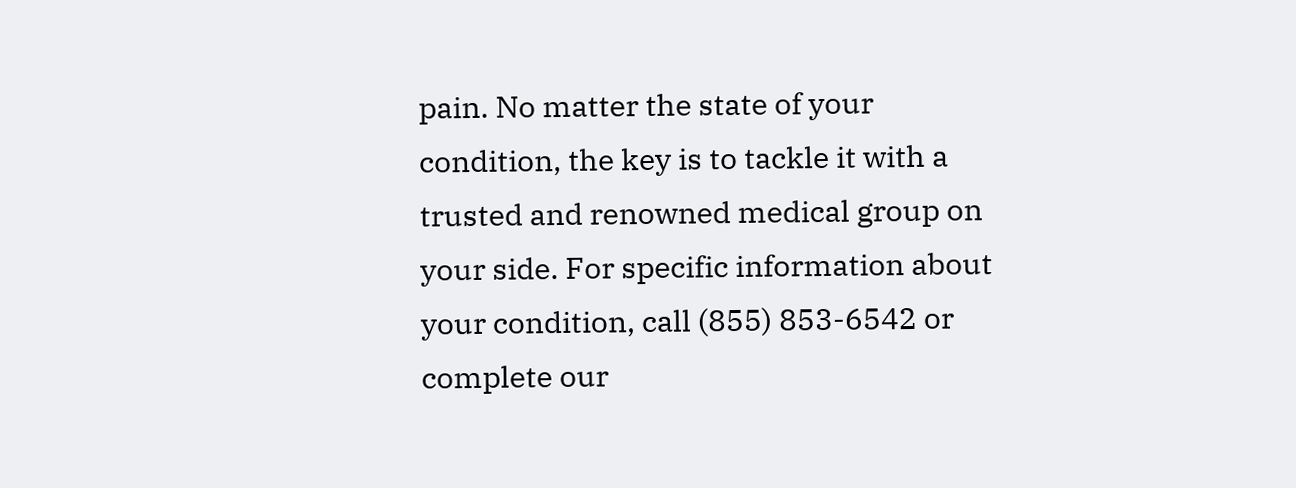pain. No matter the state of your condition, the key is to tackle it with a trusted and renowned medical group on your side. For specific information about your condition, call (855) 853-6542 or complete our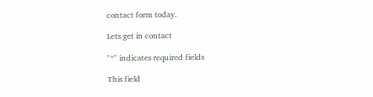contact form today.

Lets get in contact

"*" indicates required fields

This field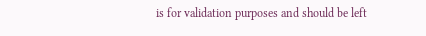is for validation purposes and should be left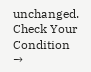unchanged.
Check Your Condition →